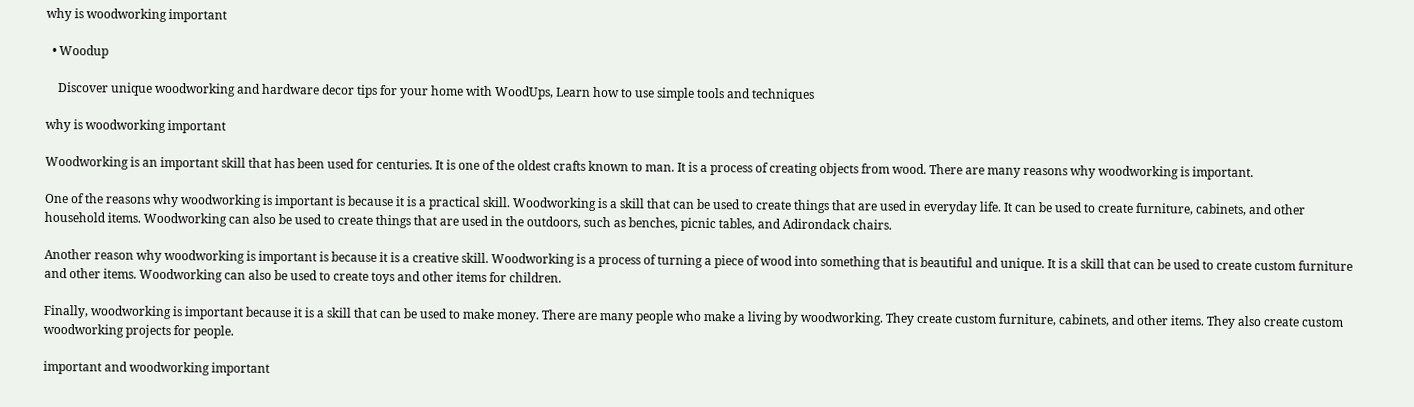why is woodworking important

  • Woodup

    Discover unique woodworking and hardware decor tips for your home with WoodUps, Learn how to use simple tools and techniques

why is woodworking important

Woodworking is an important skill that has been used for centuries. It is one of the oldest crafts known to man. It is a process of creating objects from wood. There are many reasons why woodworking is important.

One of the reasons why woodworking is important is because it is a practical skill. Woodworking is a skill that can be used to create things that are used in everyday life. It can be used to create furniture, cabinets, and other household items. Woodworking can also be used to create things that are used in the outdoors, such as benches, picnic tables, and Adirondack chairs.

Another reason why woodworking is important is because it is a creative skill. Woodworking is a process of turning a piece of wood into something that is beautiful and unique. It is a skill that can be used to create custom furniture and other items. Woodworking can also be used to create toys and other items for children.

Finally, woodworking is important because it is a skill that can be used to make money. There are many people who make a living by woodworking. They create custom furniture, cabinets, and other items. They also create custom woodworking projects for people.

important and woodworking important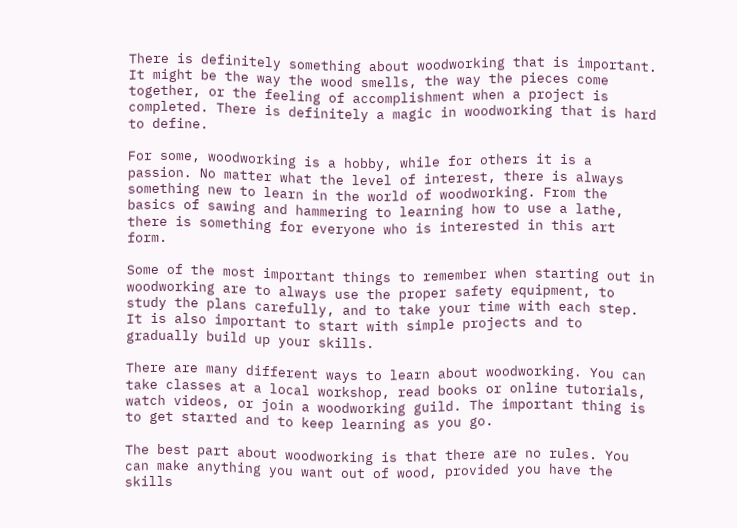There is definitely something about woodworking that is important. It might be the way the wood smells, the way the pieces come together, or the feeling of accomplishment when a project is completed. There is definitely a magic in woodworking that is hard to define.

For some, woodworking is a hobby, while for others it is a passion. No matter what the level of interest, there is always something new to learn in the world of woodworking. From the basics of sawing and hammering to learning how to use a lathe, there is something for everyone who is interested in this art form.

Some of the most important things to remember when starting out in woodworking are to always use the proper safety equipment, to study the plans carefully, and to take your time with each step. It is also important to start with simple projects and to gradually build up your skills.

There are many different ways to learn about woodworking. You can take classes at a local workshop, read books or online tutorials, watch videos, or join a woodworking guild. The important thing is to get started and to keep learning as you go.

The best part about woodworking is that there are no rules. You can make anything you want out of wood, provided you have the skills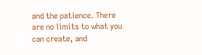and the patience. There are no limits to what you can create, and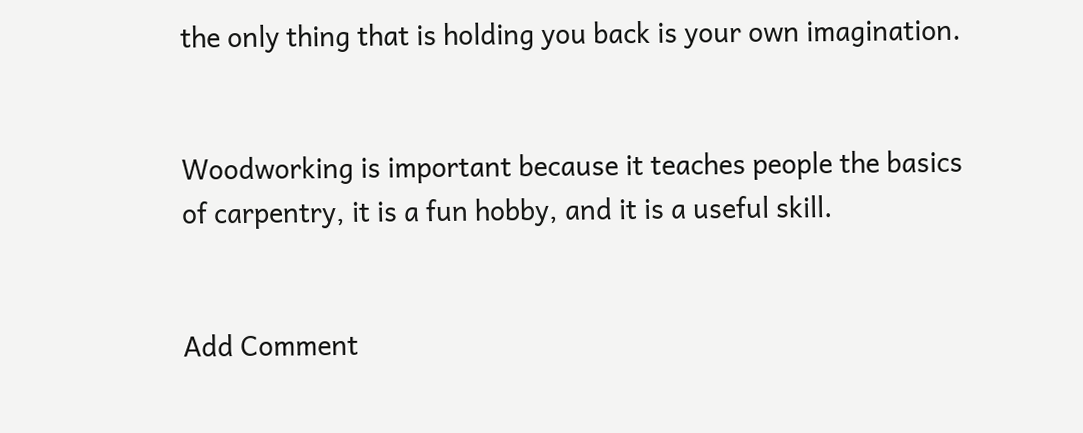the only thing that is holding you back is your own imagination.


Woodworking is important because it teaches people the basics of carpentry, it is a fun hobby, and it is a useful skill.


Add Comment